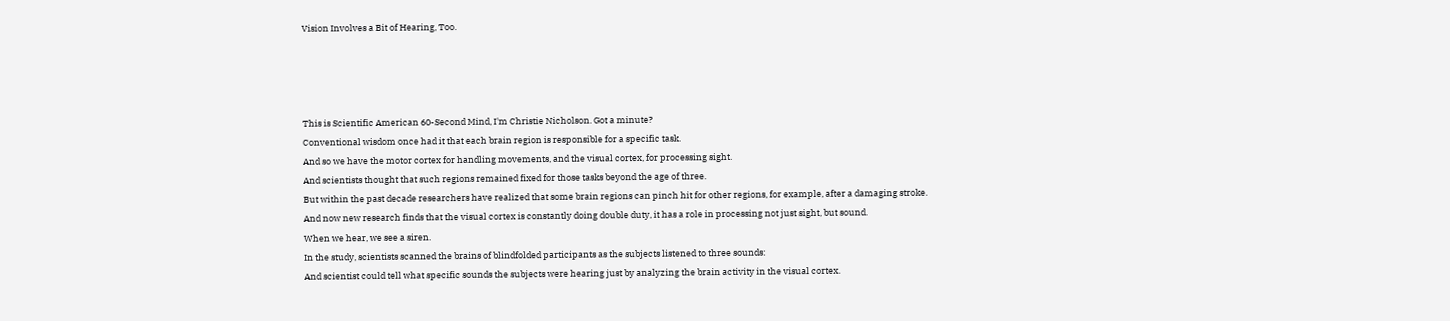Vision Involves a Bit of Hearing, Too.




This is Scientific American 60-Second Mind, I'm Christie Nicholson. Got a minute?
Conventional wisdom once had it that each brain region is responsible for a specific task.
And so we have the motor cortex for handling movements, and the visual cortex, for processing sight.
And scientists thought that such regions remained fixed for those tasks beyond the age of three.
But within the past decade researchers have realized that some brain regions can pinch hit for other regions, for example, after a damaging stroke.
And now new research finds that the visual cortex is constantly doing double duty, it has a role in processing not just sight, but sound.
When we hear, we see a siren.
In the study, scientists scanned the brains of blindfolded participants as the subjects listened to three sounds:
And scientist could tell what specific sounds the subjects were hearing just by analyzing the brain activity in the visual cortex.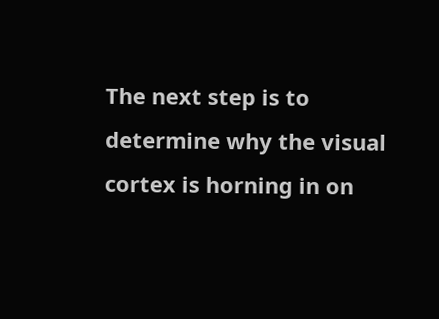The next step is to determine why the visual cortex is horning in on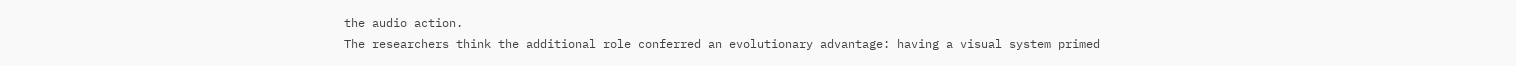the audio action.
The researchers think the additional role conferred an evolutionary advantage: having a visual system primed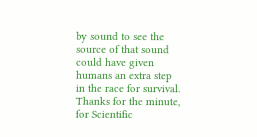by sound to see the source of that sound could have given humans an extra step in the race for survival.
Thanks for the minute, for Scientific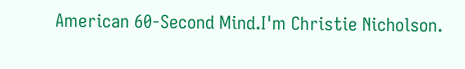American 60-Second Mind.I'm Christie Nicholson.